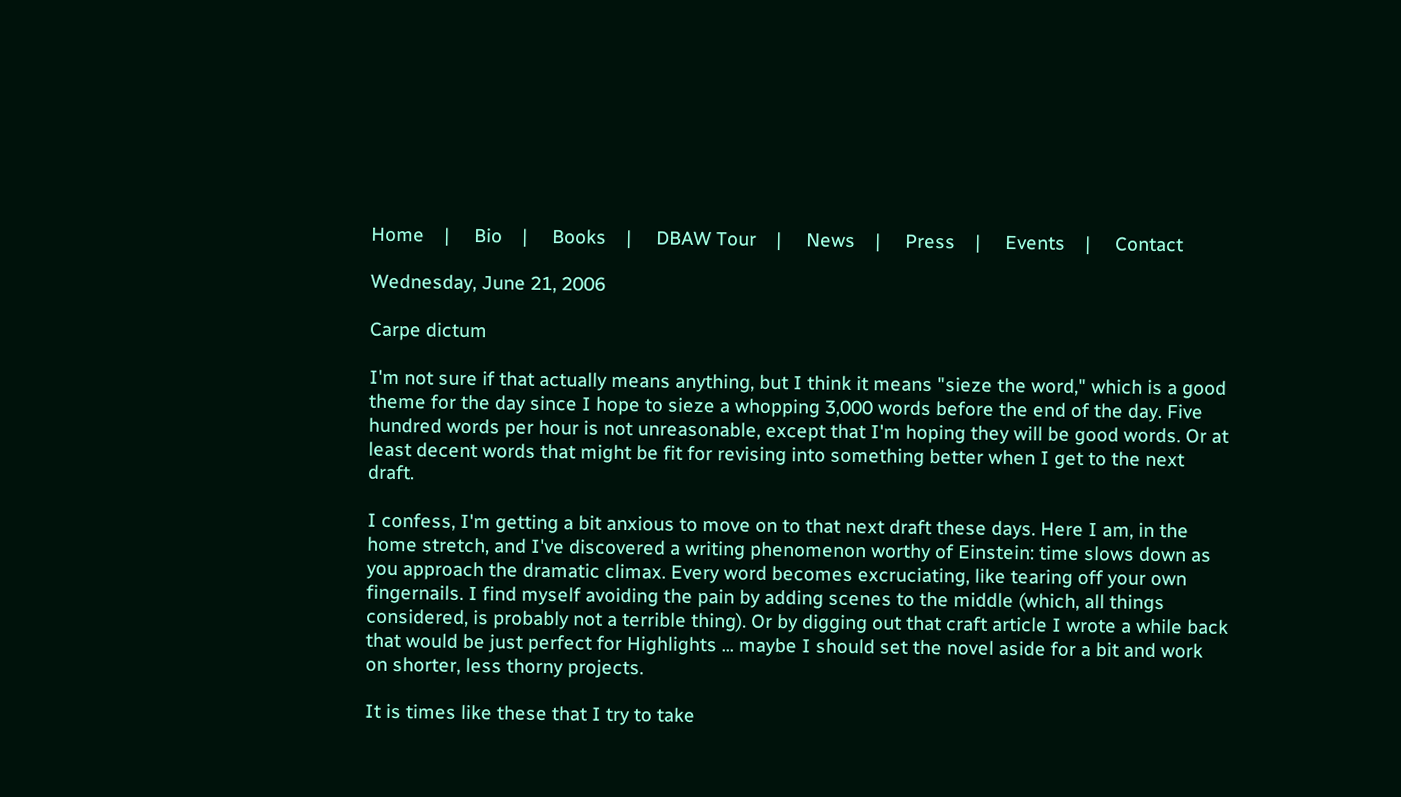Home    |     Bio    |     Books    |     DBAW Tour    |     News    |     Press    |     Events    |     Contact

Wednesday, June 21, 2006

Carpe dictum

I'm not sure if that actually means anything, but I think it means "sieze the word," which is a good theme for the day since I hope to sieze a whopping 3,000 words before the end of the day. Five hundred words per hour is not unreasonable, except that I'm hoping they will be good words. Or at least decent words that might be fit for revising into something better when I get to the next draft.

I confess, I'm getting a bit anxious to move on to that next draft these days. Here I am, in the home stretch, and I've discovered a writing phenomenon worthy of Einstein: time slows down as you approach the dramatic climax. Every word becomes excruciating, like tearing off your own fingernails. I find myself avoiding the pain by adding scenes to the middle (which, all things considered, is probably not a terrible thing). Or by digging out that craft article I wrote a while back that would be just perfect for Highlights ... maybe I should set the novel aside for a bit and work on shorter, less thorny projects.

It is times like these that I try to take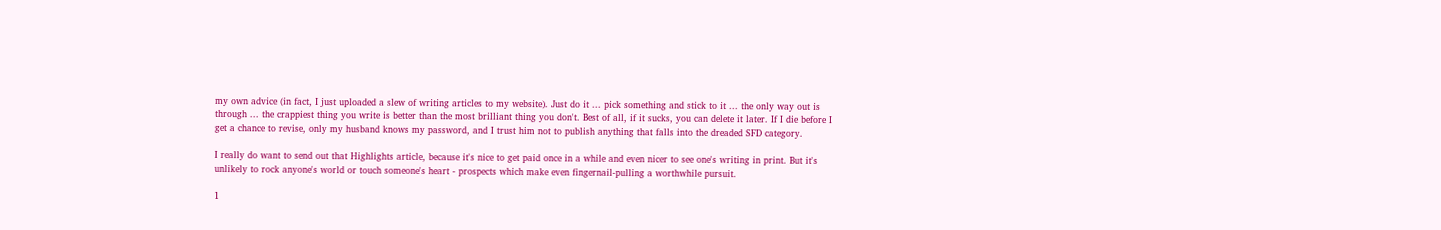my own advice (in fact, I just uploaded a slew of writing articles to my website). Just do it ... pick something and stick to it ... the only way out is through ... the crappiest thing you write is better than the most brilliant thing you don't. Best of all, if it sucks, you can delete it later. If I die before I get a chance to revise, only my husband knows my password, and I trust him not to publish anything that falls into the dreaded SFD category.

I really do want to send out that Highlights article, because it's nice to get paid once in a while and even nicer to see one's writing in print. But it's unlikely to rock anyone's world or touch someone's heart - prospects which make even fingernail-pulling a worthwhile pursuit.

1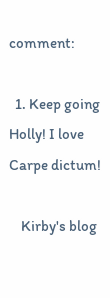comment:

  1. Keep going Holly! I love Carpe dictum!

    Kirby's blog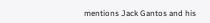mentions Jack Gantos and his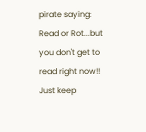pirate saying: Read or Rot...but you don't get to read right now!! Just keep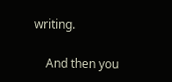writing.

    And then you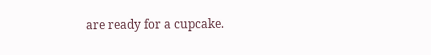are ready for a cupcake.